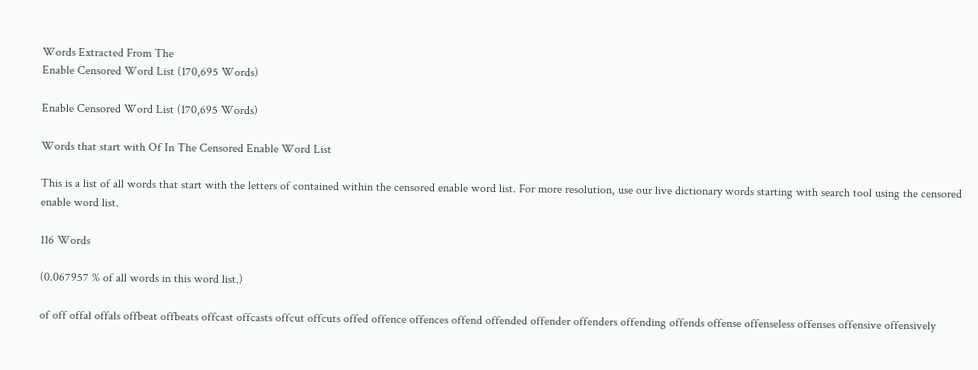Words Extracted From The
Enable Censored Word List (170,695 Words)

Enable Censored Word List (170,695 Words)

Words that start with Of In The Censored Enable Word List

This is a list of all words that start with the letters of contained within the censored enable word list. For more resolution, use our live dictionary words starting with search tool using the censored enable word list.

116 Words

(0.067957 % of all words in this word list.)

of off offal offals offbeat offbeats offcast offcasts offcut offcuts offed offence offences offend offended offender offenders offending offends offense offenseless offenses offensive offensively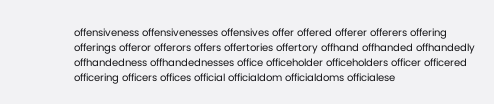offensiveness offensivenesses offensives offer offered offerer offerers offering offerings offeror offerors offers offertories offertory offhand offhanded offhandedly offhandedness offhandednesses office officeholder officeholders officer officered officering officers offices official officialdom officialdoms officialese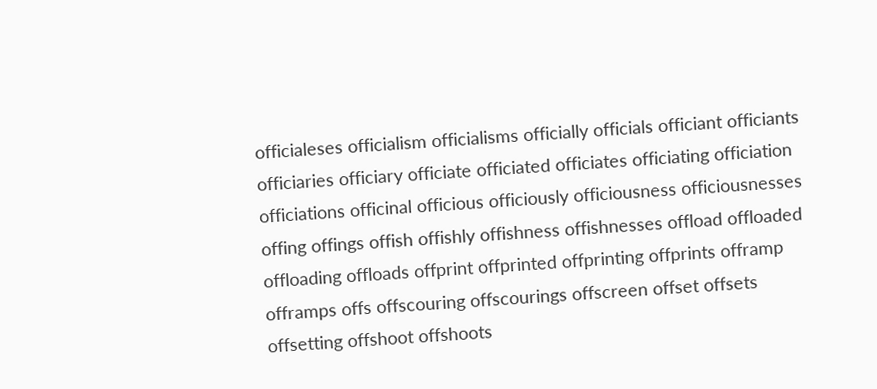officialeses officialism officialisms officially officials officiant officiants officiaries officiary officiate officiated officiates officiating officiation officiations officinal officious officiously officiousness officiousnesses offing offings offish offishly offishness offishnesses offload offloaded offloading offloads offprint offprinted offprinting offprints offramp offramps offs offscouring offscourings offscreen offset offsets offsetting offshoot offshoots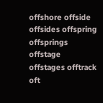offshore offside offsides offspring offsprings offstage offstages offtrack oft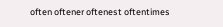often oftener oftenest oftentimes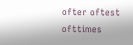ofter oftest ofttimes